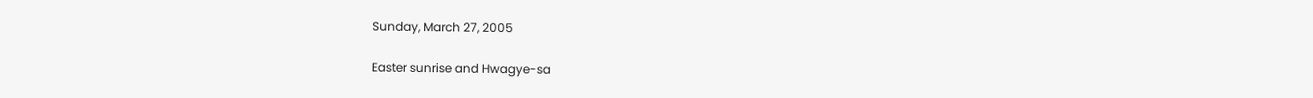Sunday, March 27, 2005

Easter sunrise and Hwagye-sa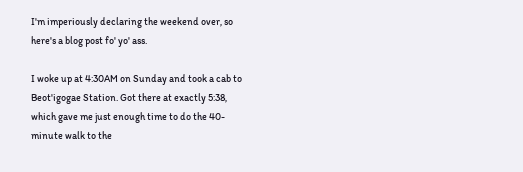I'm imperiously declaring the weekend over, so here's a blog post fo' yo' ass.

I woke up at 4:30AM on Sunday and took a cab to Beot'igogae Station. Got there at exactly 5:38, which gave me just enough time to do the 40-minute walk to the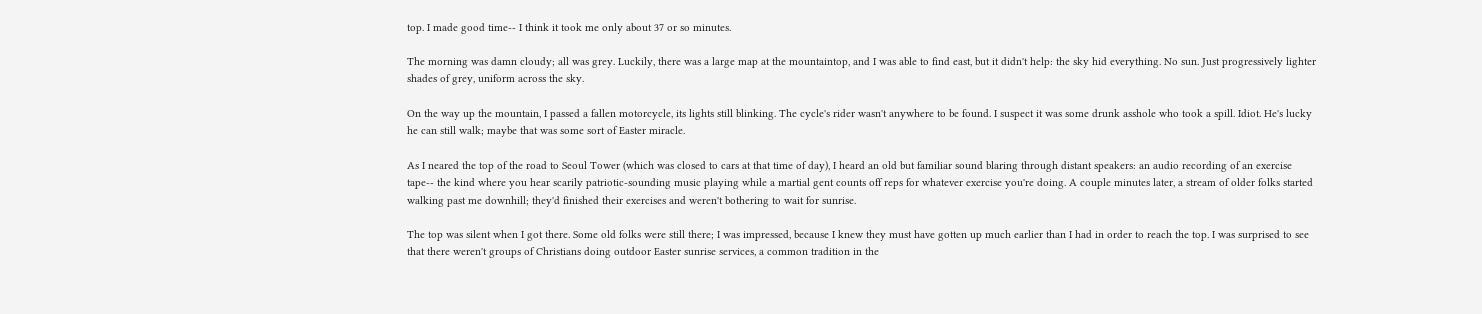top. I made good time-- I think it took me only about 37 or so minutes.

The morning was damn cloudy; all was grey. Luckily, there was a large map at the mountaintop, and I was able to find east, but it didn't help: the sky hid everything. No sun. Just progressively lighter shades of grey, uniform across the sky.

On the way up the mountain, I passed a fallen motorcycle, its lights still blinking. The cycle's rider wasn't anywhere to be found. I suspect it was some drunk asshole who took a spill. Idiot. He's lucky he can still walk; maybe that was some sort of Easter miracle.

As I neared the top of the road to Seoul Tower (which was closed to cars at that time of day), I heard an old but familiar sound blaring through distant speakers: an audio recording of an exercise tape-- the kind where you hear scarily patriotic-sounding music playing while a martial gent counts off reps for whatever exercise you're doing. A couple minutes later, a stream of older folks started walking past me downhill; they'd finished their exercises and weren't bothering to wait for sunrise.

The top was silent when I got there. Some old folks were still there; I was impressed, because I knew they must have gotten up much earlier than I had in order to reach the top. I was surprised to see that there weren't groups of Christians doing outdoor Easter sunrise services, a common tradition in the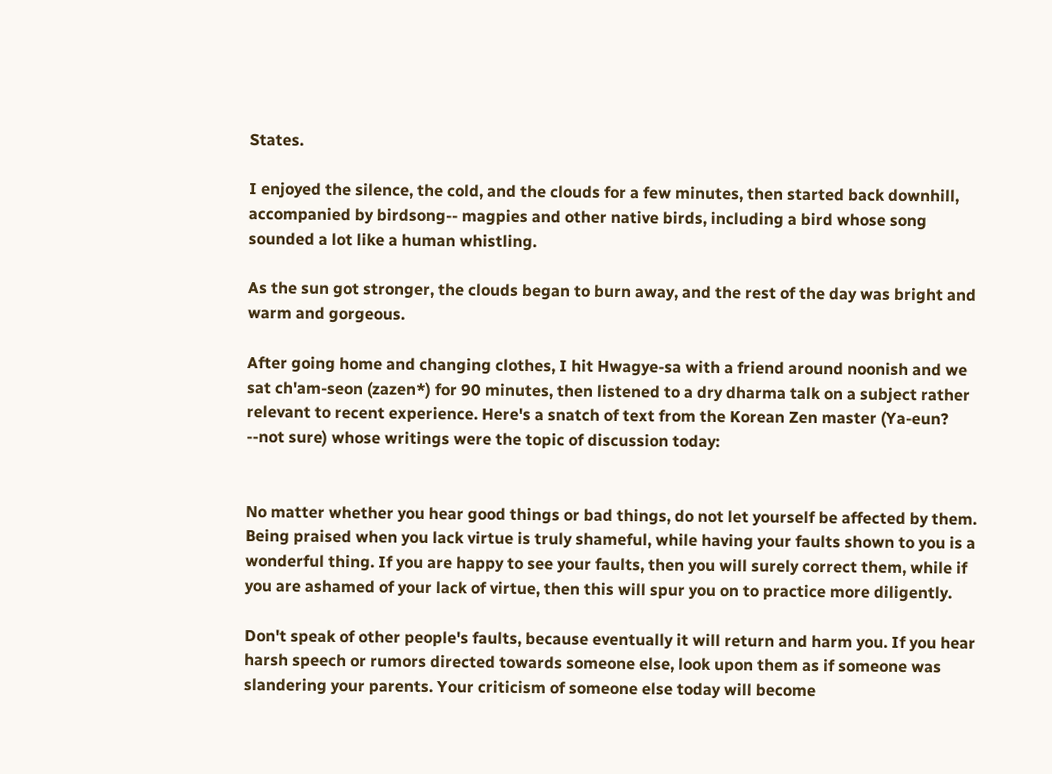States.

I enjoyed the silence, the cold, and the clouds for a few minutes, then started back downhill, accompanied by birdsong-- magpies and other native birds, including a bird whose song sounded a lot like a human whistling.

As the sun got stronger, the clouds began to burn away, and the rest of the day was bright and warm and gorgeous.

After going home and changing clothes, I hit Hwagye-sa with a friend around noonish and we sat ch'am-seon (zazen*) for 90 minutes, then listened to a dry dharma talk on a subject rather relevant to recent experience. Here's a snatch of text from the Korean Zen master (Ya-eun? --not sure) whose writings were the topic of discussion today:


No matter whether you hear good things or bad things, do not let yourself be affected by them. Being praised when you lack virtue is truly shameful, while having your faults shown to you is a wonderful thing. If you are happy to see your faults, then you will surely correct them, while if you are ashamed of your lack of virtue, then this will spur you on to practice more diligently.

Don't speak of other people's faults, because eventually it will return and harm you. If you hear harsh speech or rumors directed towards someone else, look upon them as if someone was slandering your parents. Your criticism of someone else today will become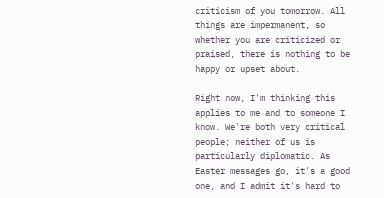criticism of you tomorrow. All things are impermanent, so whether you are criticized or praised, there is nothing to be happy or upset about.

Right now, I'm thinking this applies to me and to someone I know. We're both very critical people; neither of us is particularly diplomatic. As Easter messages go, it's a good one, and I admit it's hard to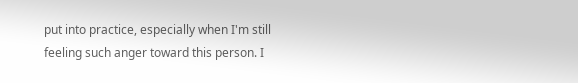put into practice, especially when I'm still feeling such anger toward this person. I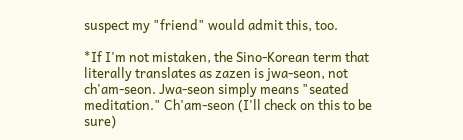suspect my "friend" would admit this, too.

*If I'm not mistaken, the Sino-Korean term that literally translates as zazen is jwa-seon, not ch'am-seon. Jwa-seon simply means "seated meditation." Ch'am-seon (I'll check on this to be sure)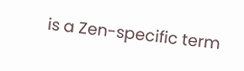is a Zen-specific term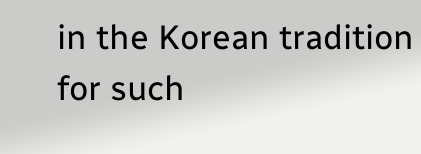in the Korean tradition for such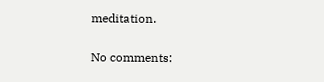meditation.


No comments: